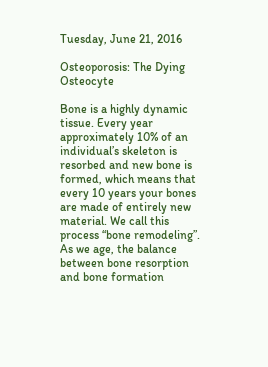Tuesday, June 21, 2016

Osteoporosis: The Dying Osteocyte

Bone is a highly dynamic tissue. Every year approximately 10% of an individual’s skeleton is resorbed and new bone is formed, which means that every 10 years your bones are made of entirely new material. We call this process “bone remodeling”. As we age, the balance between bone resorption and bone formation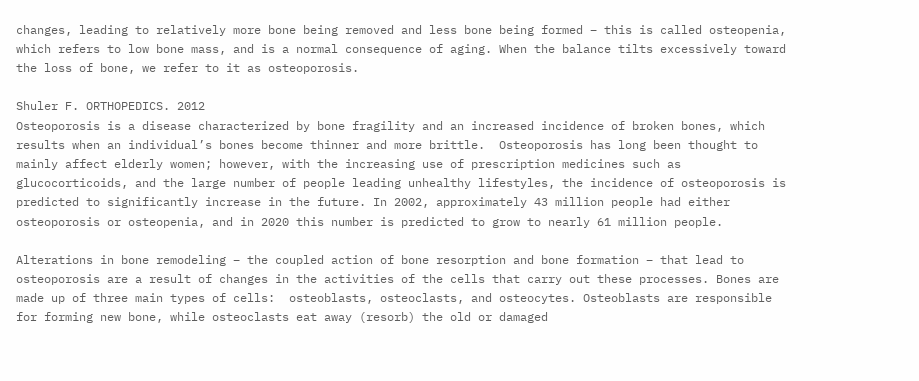changes, leading to relatively more bone being removed and less bone being formed – this is called osteopenia, which refers to low bone mass, and is a normal consequence of aging. When the balance tilts excessively toward the loss of bone, we refer to it as osteoporosis.

Shuler F. ORTHOPEDICS. 2012
Osteoporosis is a disease characterized by bone fragility and an increased incidence of broken bones, which results when an individual’s bones become thinner and more brittle.  Osteoporosis has long been thought to mainly affect elderly women; however, with the increasing use of prescription medicines such as glucocorticoids, and the large number of people leading unhealthy lifestyles, the incidence of osteoporosis is predicted to significantly increase in the future. In 2002, approximately 43 million people had either osteoporosis or osteopenia, and in 2020 this number is predicted to grow to nearly 61 million people.

Alterations in bone remodeling – the coupled action of bone resorption and bone formation – that lead to osteoporosis are a result of changes in the activities of the cells that carry out these processes. Bones are made up of three main types of cells:  osteoblasts, osteoclasts, and osteocytes. Osteoblasts are responsible for forming new bone, while osteoclasts eat away (resorb) the old or damaged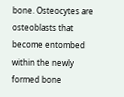bone. Osteocytes are osteoblasts that become entombed within the newly formed bone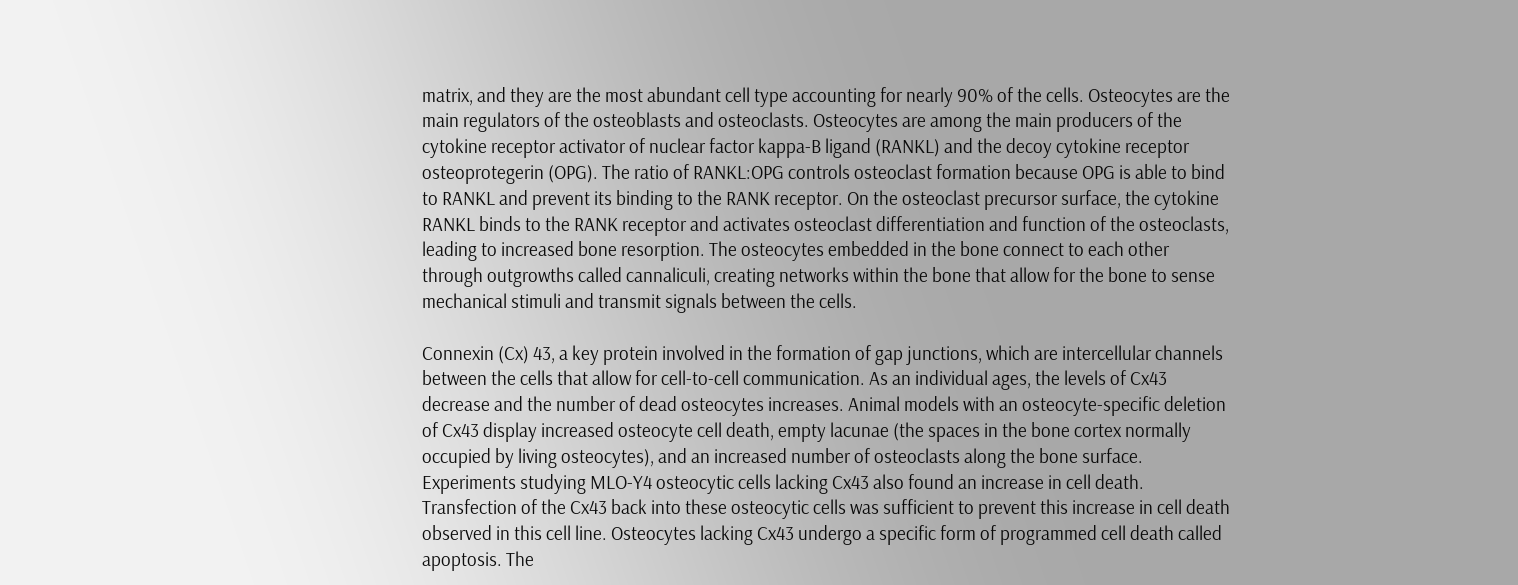matrix, and they are the most abundant cell type accounting for nearly 90% of the cells. Osteocytes are the main regulators of the osteoblasts and osteoclasts. Osteocytes are among the main producers of the cytokine receptor activator of nuclear factor kappa-B ligand (RANKL) and the decoy cytokine receptor osteoprotegerin (OPG). The ratio of RANKL:OPG controls osteoclast formation because OPG is able to bind to RANKL and prevent its binding to the RANK receptor. On the osteoclast precursor surface, the cytokine RANKL binds to the RANK receptor and activates osteoclast differentiation and function of the osteoclasts, leading to increased bone resorption. The osteocytes embedded in the bone connect to each other through outgrowths called cannaliculi, creating networks within the bone that allow for the bone to sense mechanical stimuli and transmit signals between the cells.

Connexin (Cx) 43, a key protein involved in the formation of gap junctions, which are intercellular channels between the cells that allow for cell-to-cell communication. As an individual ages, the levels of Cx43 decrease and the number of dead osteocytes increases. Animal models with an osteocyte-specific deletion of Cx43 display increased osteocyte cell death, empty lacunae (the spaces in the bone cortex normally occupied by living osteocytes), and an increased number of osteoclasts along the bone surface. Experiments studying MLO-Y4 osteocytic cells lacking Cx43 also found an increase in cell death. Transfection of the Cx43 back into these osteocytic cells was sufficient to prevent this increase in cell death observed in this cell line. Osteocytes lacking Cx43 undergo a specific form of programmed cell death called apoptosis. The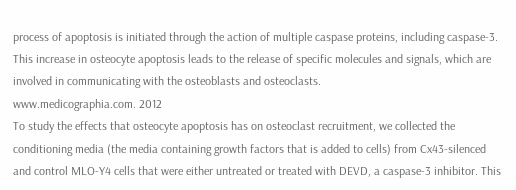process of apoptosis is initiated through the action of multiple caspase proteins, including caspase-3. This increase in osteocyte apoptosis leads to the release of specific molecules and signals, which are involved in communicating with the osteoblasts and osteoclasts.
www.medicographia.com. 2012
To study the effects that osteocyte apoptosis has on osteoclast recruitment, we collected the conditioning media (the media containing growth factors that is added to cells) from Cx43-silenced and control MLO-Y4 cells that were either untreated or treated with DEVD, a caspase-3 inhibitor. This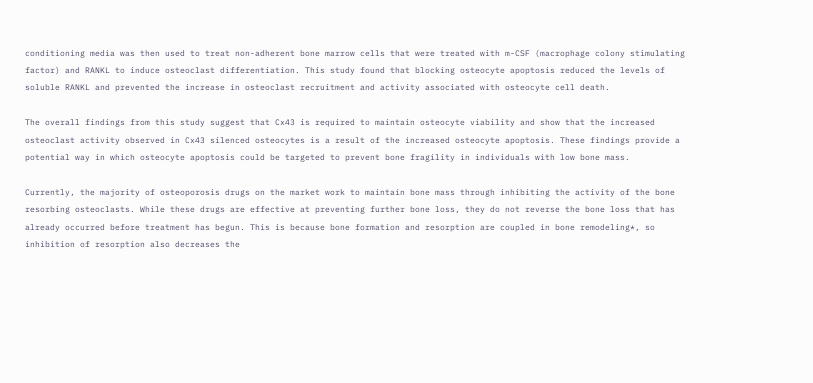conditioning media was then used to treat non-adherent bone marrow cells that were treated with m-CSF (macrophage colony stimulating factor) and RANKL to induce osteoclast differentiation. This study found that blocking osteocyte apoptosis reduced the levels of soluble RANKL and prevented the increase in osteoclast recruitment and activity associated with osteocyte cell death.

The overall findings from this study suggest that Cx43 is required to maintain osteocyte viability and show that the increased osteoclast activity observed in Cx43 silenced osteocytes is a result of the increased osteocyte apoptosis. These findings provide a potential way in which osteocyte apoptosis could be targeted to prevent bone fragility in individuals with low bone mass.

Currently, the majority of osteoporosis drugs on the market work to maintain bone mass through inhibiting the activity of the bone resorbing osteoclasts. While these drugs are effective at preventing further bone loss, they do not reverse the bone loss that has already occurred before treatment has begun. This is because bone formation and resorption are coupled in bone remodeling*, so inhibition of resorption also decreases the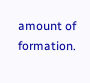amount of formation.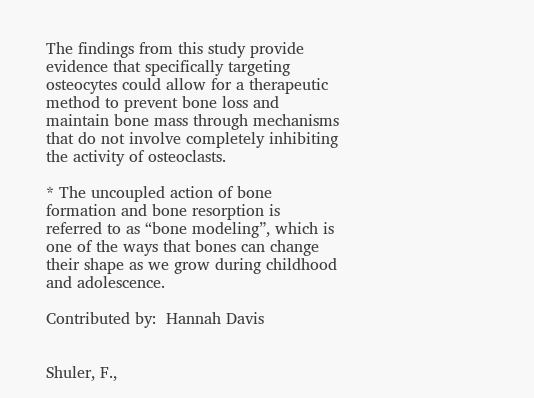The findings from this study provide evidence that specifically targeting osteocytes could allow for a therapeutic method to prevent bone loss and maintain bone mass through mechanisms that do not involve completely inhibiting the activity of osteoclasts.

* The uncoupled action of bone formation and bone resorption is referred to as “bone modeling”, which is one of the ways that bones can change their shape as we grow during childhood and adolescence.

Contributed by:  Hannah Davis


Shuler, F.,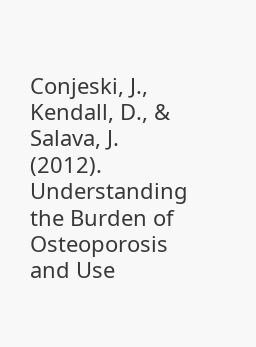Conjeski, J., Kendall, D., & Salava, J. (2012). Understanding the Burden of Osteoporosis and Use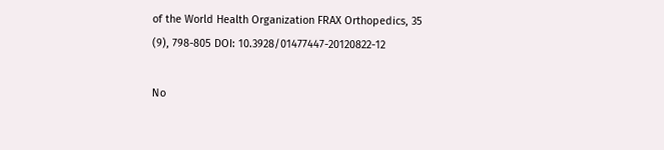of the World Health Organization FRAX Orthopedics, 35 (9), 798-805 DOI: 10.3928/01477447-20120822-12

No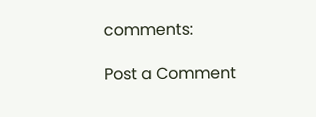comments:

Post a Comment